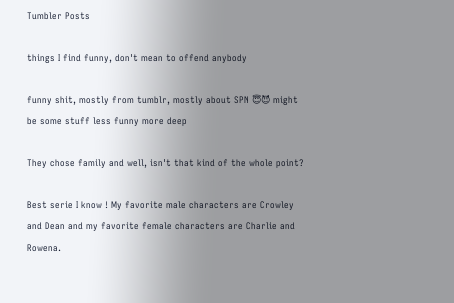Tumbler Posts

things I find funny, don't mean to offend anybody

funny shit, mostly from tumblr, mostly about SPN 😇😈 might be some stuff less funny more deep

They chose family and well, isn't that kind of the whole point?

Best serie I know ! My favorite male characters are Crowley and Dean and my favorite female characters are Charlie and Rowena.